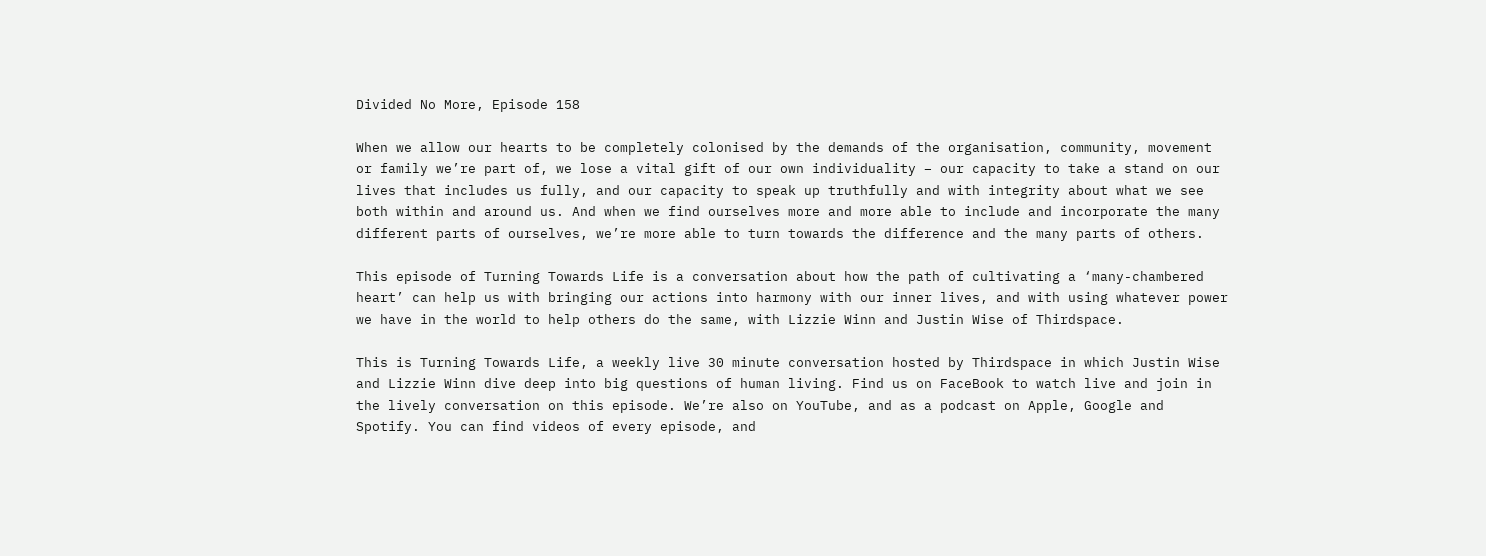Divided No More, Episode 158

When we allow our hearts to be completely colonised by the demands of the organisation, community, movement or family we’re part of, we lose a vital gift of our own individuality – our capacity to take a stand on our lives that includes us fully, and our capacity to speak up truthfully and with integrity about what we see both within and around us. And when we find ourselves more and more able to include and incorporate the many different parts of ourselves, we’re more able to turn towards the difference and the many parts of others.

This episode of Turning Towards Life is a conversation about how the path of cultivating a ‘many-chambered heart’ can help us with bringing our actions into harmony with our inner lives, and with using whatever power we have in the world to help others do the same, with Lizzie Winn and Justin Wise of Thirdspace.

This is Turning Towards Life, a weekly live 30 minute conversation hosted by Thirdspace in which Justin Wise and Lizzie Winn dive deep into big questions of human living. Find us on FaceBook to watch live and join in the lively conversation on this episode. We’re also on YouTube, and as a podcast on Apple, Google and Spotify. You can find videos of every episode, and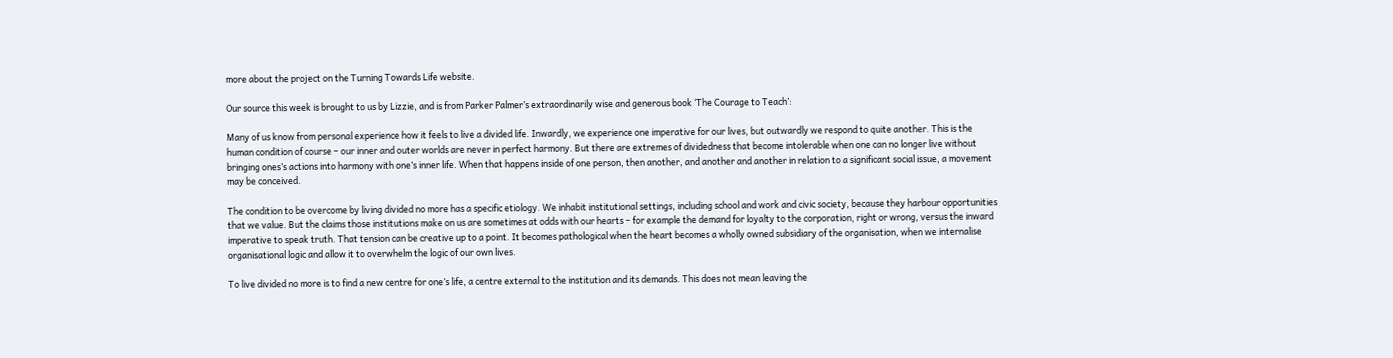more about the project on the Turning Towards Life website.

Our source this week is brought to us by Lizzie, and is from Parker Palmer’s extraordinarily wise and generous book ‘The Courage to Teach’:

Many of us know from personal experience how it feels to live a divided life. Inwardly, we experience one imperative for our lives, but outwardly we respond to quite another. This is the human condition of course – our inner and outer worlds are never in perfect harmony. But there are extremes of dividedness that become intolerable when one can no longer live without bringing ones’s actions into harmony with one’s inner life. When that happens inside of one person, then another, and another and another in relation to a significant social issue, a movement may be conceived.

The condition to be overcome by living divided no more has a specific etiology. We inhabit institutional settings, including school and work and civic society, because they harbour opportunities that we value. But the claims those institutions make on us are sometimes at odds with our hearts – for example the demand for loyalty to the corporation, right or wrong, versus the inward imperative to speak truth. That tension can be creative up to a point. It becomes pathological when the heart becomes a wholly owned subsidiary of the organisation, when we internalise organisational logic and allow it to overwhelm the logic of our own lives.

To live divided no more is to find a new centre for one’s life, a centre external to the institution and its demands. This does not mean leaving the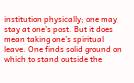institution physically; one may stay at one’s post. But it does mean taking one’s spiritual leave. One finds solid ground on which to stand outside the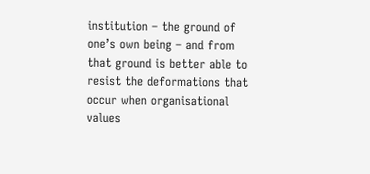institution – the ground of one’s own being – and from that ground is better able to resist the deformations that occur when organisational values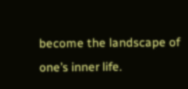become the landscape of one’s inner life.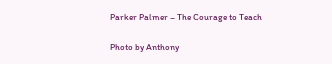Parker Palmer – The Courage to Teach

Photo by Anthony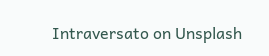Intraversato on Unsplash